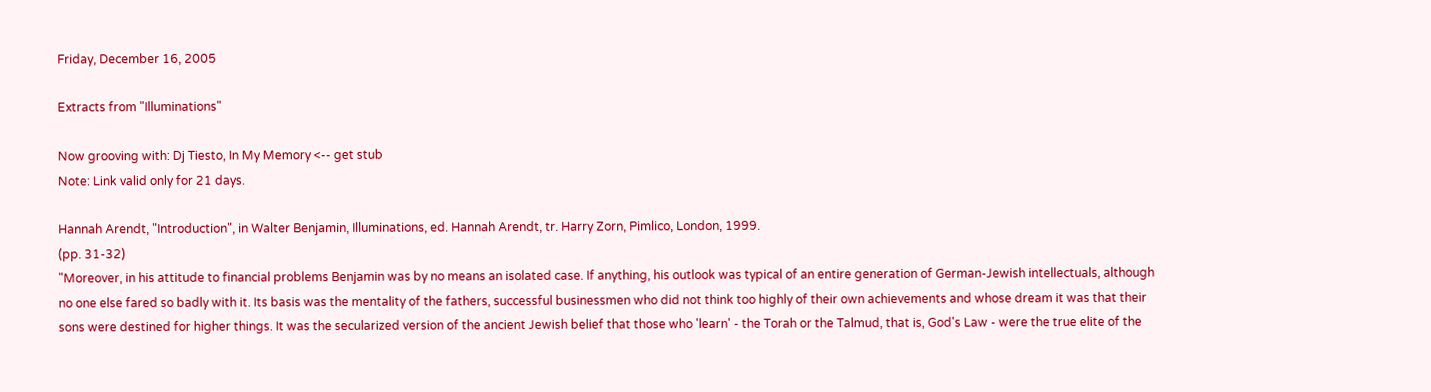Friday, December 16, 2005

Extracts from "Illuminations"

Now grooving with: Dj Tiesto, In My Memory <-- get stub
Note: Link valid only for 21 days.

Hannah Arendt, "Introduction", in Walter Benjamin, Illuminations, ed. Hannah Arendt, tr. Harry Zorn, Pimlico, London, 1999.
(pp. 31-32)
"Moreover, in his attitude to financial problems Benjamin was by no means an isolated case. If anything, his outlook was typical of an entire generation of German-Jewish intellectuals, although no one else fared so badly with it. Its basis was the mentality of the fathers, successful businessmen who did not think too highly of their own achievements and whose dream it was that their sons were destined for higher things. It was the secularized version of the ancient Jewish belief that those who 'learn' - the Torah or the Talmud, that is, God's Law - were the true elite of the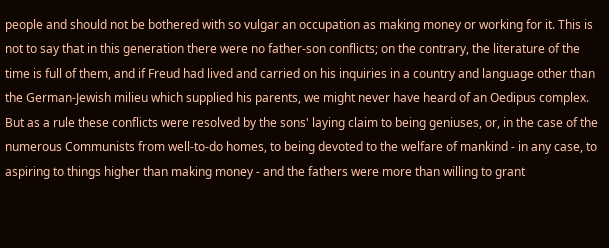people and should not be bothered with so vulgar an occupation as making money or working for it. This is not to say that in this generation there were no father-son conflicts; on the contrary, the literature of the time is full of them, and if Freud had lived and carried on his inquiries in a country and language other than the German-Jewish milieu which supplied his parents, we might never have heard of an Oedipus complex. But as a rule these conflicts were resolved by the sons' laying claim to being geniuses, or, in the case of the numerous Communists from well-to-do homes, to being devoted to the welfare of mankind - in any case, to aspiring to things higher than making money - and the fathers were more than willing to grant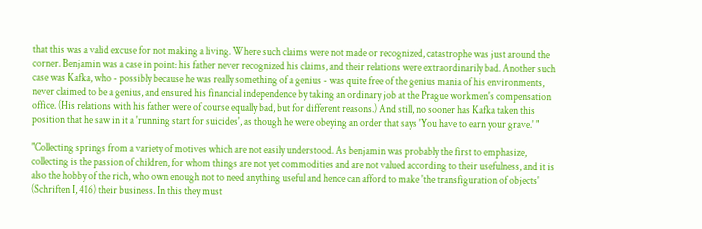that this was a valid excuse for not making a living. Where such claims were not made or recognized, catastrophe was just around the corner. Benjamin was a case in point: his father never recognized his claims, and their relations were extraordinarily bad. Another such case was Kafka, who - possibly because he was really something of a genius - was quite free of the genius mania of his environments, never claimed to be a genius, and ensured his financial independence by taking an ordinary job at the Prague workmen's compensation office. (His relations with his father were of course equally bad, but for different reasons.) And still, no sooner has Kafka taken this position that he saw in it a 'running start for suicides', as though he were obeying an order that says 'You have to earn your grave.' "

"Collecting springs from a variety of motives which are not easily understood. As benjamin was probably the first to emphasize, collecting is the passion of children, for whom things are not yet commodities and are not valued according to their usefulness, and it is also the hobby of the rich, who own enough not to need anything useful and hence can afford to make 'the transfiguration of objects' (Schriften I, 416) their business. In this they must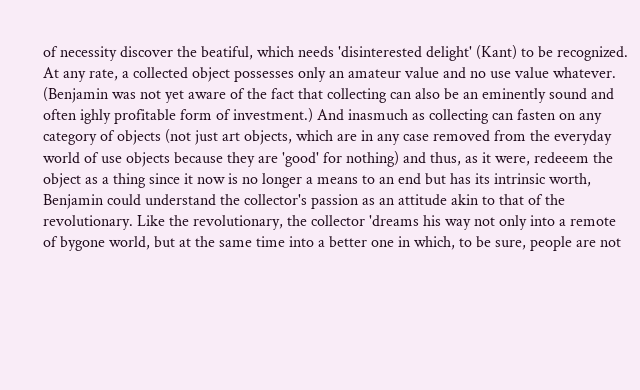of necessity discover the beatiful, which needs 'disinterested delight' (Kant) to be recognized. At any rate, a collected object possesses only an amateur value and no use value whatever. (Benjamin was not yet aware of the fact that collecting can also be an eminently sound and often ighly profitable form of investment.) And inasmuch as collecting can fasten on any category of objects (not just art objects, which are in any case removed from the everyday world of use objects because they are 'good' for nothing) and thus, as it were, redeeem the object as a thing since it now is no longer a means to an end but has its intrinsic worth, Benjamin could understand the collector's passion as an attitude akin to that of the revolutionary. Like the revolutionary, the collector 'dreams his way not only into a remote of bygone world, but at the same time into a better one in which, to be sure, people are not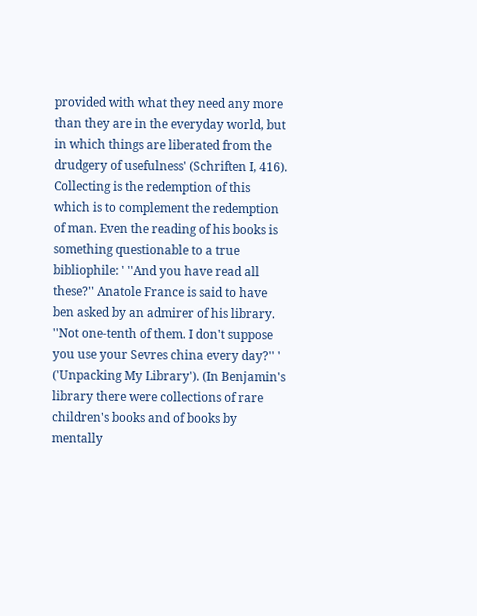provided with what they need any more than they are in the everyday world, but in which things are liberated from the drudgery of usefulness' (Schriften I, 416). Collecting is the redemption of this which is to complement the redemption of man. Even the reading of his books is something questionable to a true bibliophile: ' ''And you have read all these?'' Anatole France is said to have ben asked by an admirer of his library. ''Not one-tenth of them. I don't suppose you use your Sevres china every day?'' ' ('Unpacking My Library'). (In Benjamin's library there were collections of rare children's books and of books by mentally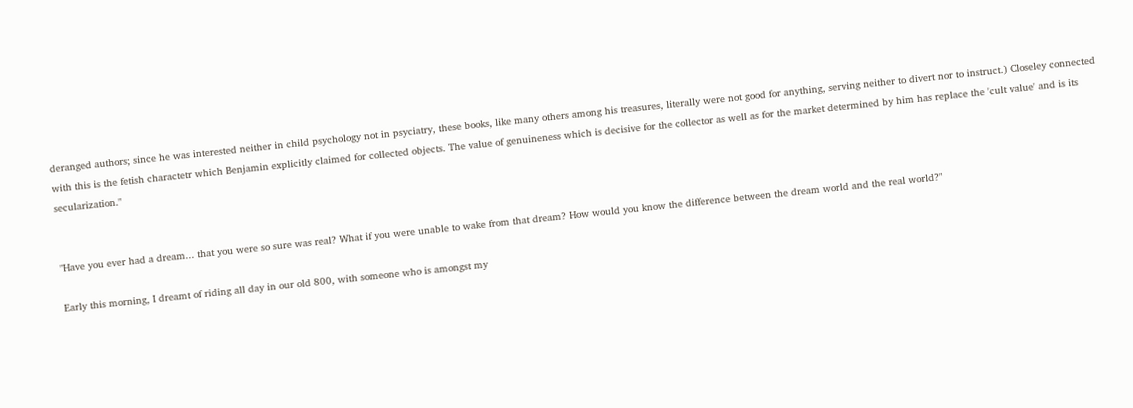deranged authors; since he was interested neither in child psychology not in psyciatry, these books, like many others among his treasures, literally were not good for anything, serving neither to divert nor to instruct.) Closeley connected with this is the fetish charactetr which Benjamin explicitly claimed for collected objects. The value of genuineness which is decisive for the collector as well as for the market determined by him has replace the 'cult value' and is its secularization."


"Have you ever had a dream... that you were so sure was real? What if you were unable to wake from that dream? How would you know the difference between the dream world and the real world?"

Early this morning, I dreamt of riding all day in our old 800, with someone who is amongst my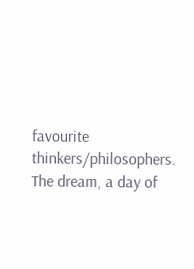favourite thinkers/philosophers. The dream, a day of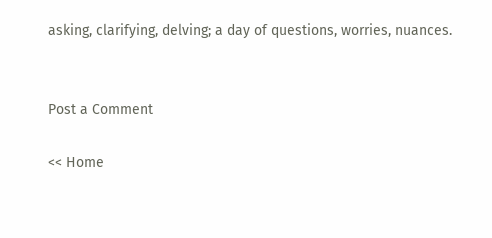asking, clarifying, delving; a day of questions, worries, nuances.


Post a Comment

<< Home